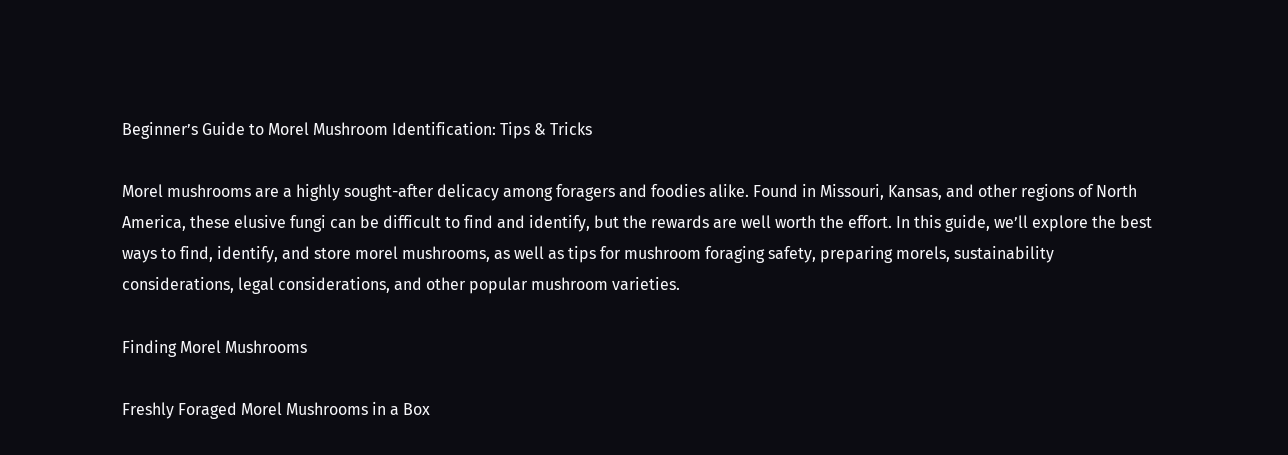Beginner’s Guide to Morel Mushroom Identification: Tips & Tricks

Morel mushrooms are a highly sought-after delicacy among foragers and foodies alike. Found in Missouri, Kansas, and other regions of North America, these elusive fungi can be difficult to find and identify, but the rewards are well worth the effort. In this guide, we’ll explore the best ways to find, identify, and store morel mushrooms, as well as tips for mushroom foraging safety, preparing morels, sustainability considerations, legal considerations, and other popular mushroom varieties.

Finding Morel Mushrooms

Freshly Foraged Morel Mushrooms in a Box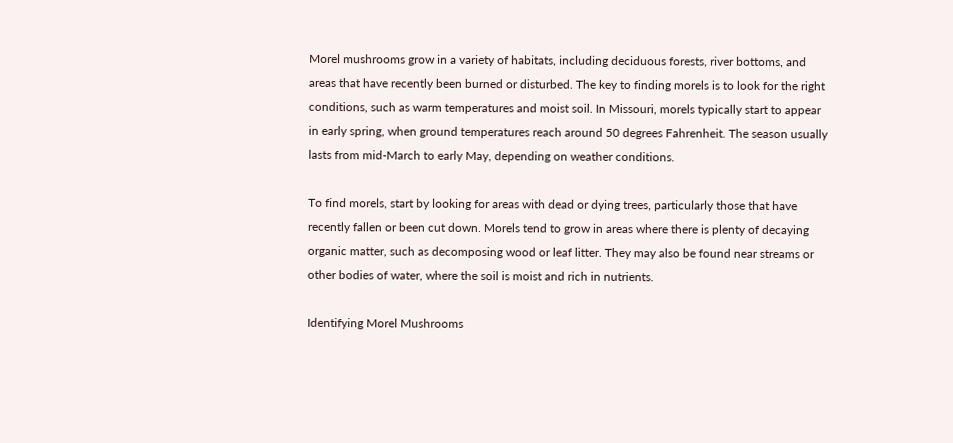Morel mushrooms grow in a variety of habitats, including deciduous forests, river bottoms, and areas that have recently been burned or disturbed. The key to finding morels is to look for the right conditions, such as warm temperatures and moist soil. In Missouri, morels typically start to appear in early spring, when ground temperatures reach around 50 degrees Fahrenheit. The season usually lasts from mid-March to early May, depending on weather conditions.

To find morels, start by looking for areas with dead or dying trees, particularly those that have recently fallen or been cut down. Morels tend to grow in areas where there is plenty of decaying organic matter, such as decomposing wood or leaf litter. They may also be found near streams or other bodies of water, where the soil is moist and rich in nutrients.

Identifying Morel Mushrooms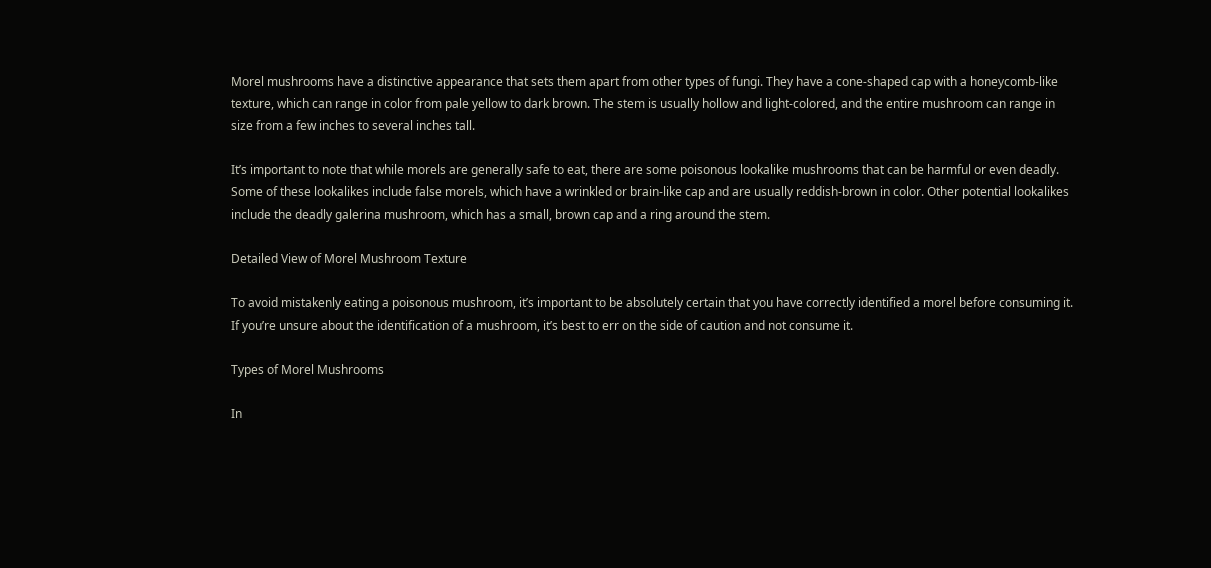Morel mushrooms have a distinctive appearance that sets them apart from other types of fungi. They have a cone-shaped cap with a honeycomb-like texture, which can range in color from pale yellow to dark brown. The stem is usually hollow and light-colored, and the entire mushroom can range in size from a few inches to several inches tall.

It’s important to note that while morels are generally safe to eat, there are some poisonous lookalike mushrooms that can be harmful or even deadly. Some of these lookalikes include false morels, which have a wrinkled or brain-like cap and are usually reddish-brown in color. Other potential lookalikes include the deadly galerina mushroom, which has a small, brown cap and a ring around the stem.

Detailed View of Morel Mushroom Texture

To avoid mistakenly eating a poisonous mushroom, it’s important to be absolutely certain that you have correctly identified a morel before consuming it. If you’re unsure about the identification of a mushroom, it’s best to err on the side of caution and not consume it.

Types of Morel Mushrooms

In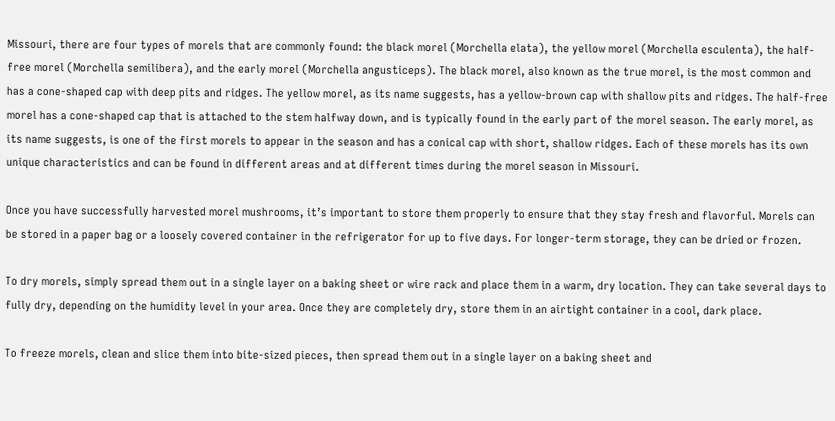Missouri, there are four types of morels that are commonly found: the black morel (Morchella elata), the yellow morel (Morchella esculenta), the half-free morel (Morchella semilibera), and the early morel (Morchella angusticeps). The black morel, also known as the true morel, is the most common and has a cone-shaped cap with deep pits and ridges. The yellow morel, as its name suggests, has a yellow-brown cap with shallow pits and ridges. The half-free morel has a cone-shaped cap that is attached to the stem halfway down, and is typically found in the early part of the morel season. The early morel, as its name suggests, is one of the first morels to appear in the season and has a conical cap with short, shallow ridges. Each of these morels has its own unique characteristics and can be found in different areas and at different times during the morel season in Missouri.

Once you have successfully harvested morel mushrooms, it’s important to store them properly to ensure that they stay fresh and flavorful. Morels can be stored in a paper bag or a loosely covered container in the refrigerator for up to five days. For longer-term storage, they can be dried or frozen.

To dry morels, simply spread them out in a single layer on a baking sheet or wire rack and place them in a warm, dry location. They can take several days to fully dry, depending on the humidity level in your area. Once they are completely dry, store them in an airtight container in a cool, dark place.

To freeze morels, clean and slice them into bite-sized pieces, then spread them out in a single layer on a baking sheet and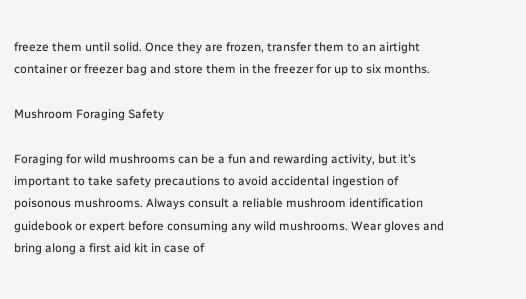freeze them until solid. Once they are frozen, transfer them to an airtight container or freezer bag and store them in the freezer for up to six months.

Mushroom Foraging Safety

Foraging for wild mushrooms can be a fun and rewarding activity, but it’s important to take safety precautions to avoid accidental ingestion of poisonous mushrooms. Always consult a reliable mushroom identification guidebook or expert before consuming any wild mushrooms. Wear gloves and bring along a first aid kit in case of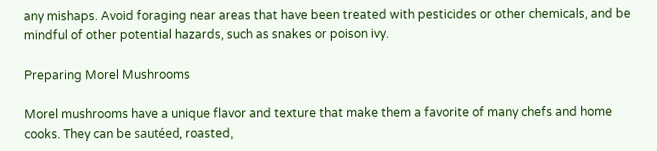any mishaps. Avoid foraging near areas that have been treated with pesticides or other chemicals, and be mindful of other potential hazards, such as snakes or poison ivy.

Preparing Morel Mushrooms

Morel mushrooms have a unique flavor and texture that make them a favorite of many chefs and home cooks. They can be sautéed, roasted,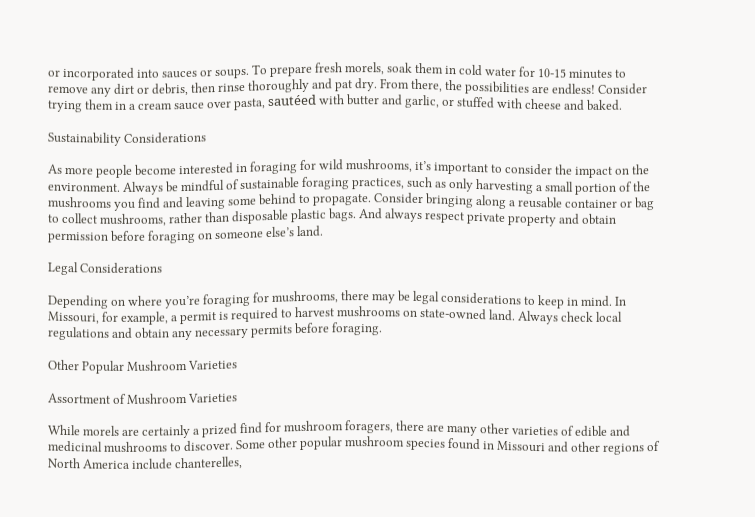or incorporated into sauces or soups. To prepare fresh morels, soak them in cold water for 10-15 minutes to remove any dirt or debris, then rinse thoroughly and pat dry. From there, the possibilities are endless! Consider trying them in a cream sauce over pasta, sautéed with butter and garlic, or stuffed with cheese and baked.

Sustainability Considerations

As more people become interested in foraging for wild mushrooms, it’s important to consider the impact on the environment. Always be mindful of sustainable foraging practices, such as only harvesting a small portion of the mushrooms you find and leaving some behind to propagate. Consider bringing along a reusable container or bag to collect mushrooms, rather than disposable plastic bags. And always respect private property and obtain permission before foraging on someone else’s land.

Legal Considerations

Depending on where you’re foraging for mushrooms, there may be legal considerations to keep in mind. In Missouri, for example, a permit is required to harvest mushrooms on state-owned land. Always check local regulations and obtain any necessary permits before foraging.

Other Popular Mushroom Varieties

Assortment of Mushroom Varieties

While morels are certainly a prized find for mushroom foragers, there are many other varieties of edible and medicinal mushrooms to discover. Some other popular mushroom species found in Missouri and other regions of North America include chanterelles,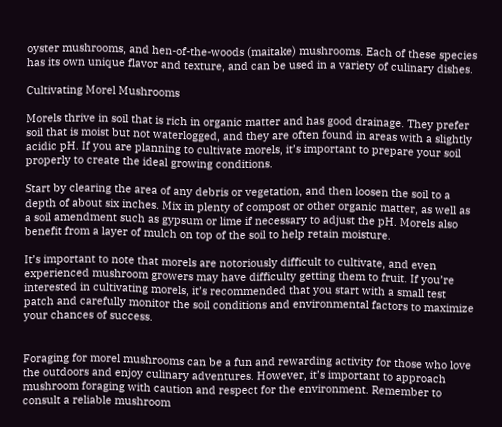oyster mushrooms, and hen-of-the-woods (maitake) mushrooms. Each of these species has its own unique flavor and texture, and can be used in a variety of culinary dishes.

Cultivating Morel Mushrooms

Morels thrive in soil that is rich in organic matter and has good drainage. They prefer soil that is moist but not waterlogged, and they are often found in areas with a slightly acidic pH. If you are planning to cultivate morels, it’s important to prepare your soil properly to create the ideal growing conditions.

Start by clearing the area of any debris or vegetation, and then loosen the soil to a depth of about six inches. Mix in plenty of compost or other organic matter, as well as a soil amendment such as gypsum or lime if necessary to adjust the pH. Morels also benefit from a layer of mulch on top of the soil to help retain moisture.

It’s important to note that morels are notoriously difficult to cultivate, and even experienced mushroom growers may have difficulty getting them to fruit. If you’re interested in cultivating morels, it’s recommended that you start with a small test patch and carefully monitor the soil conditions and environmental factors to maximize your chances of success.


Foraging for morel mushrooms can be a fun and rewarding activity for those who love the outdoors and enjoy culinary adventures. However, it’s important to approach mushroom foraging with caution and respect for the environment. Remember to consult a reliable mushroom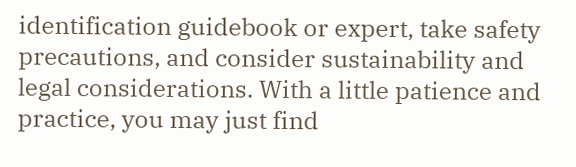identification guidebook or expert, take safety precautions, and consider sustainability and legal considerations. With a little patience and practice, you may just find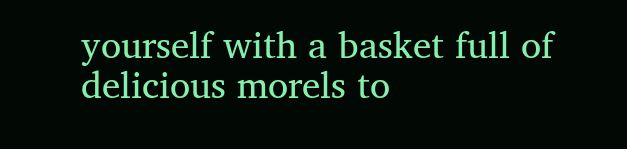yourself with a basket full of delicious morels to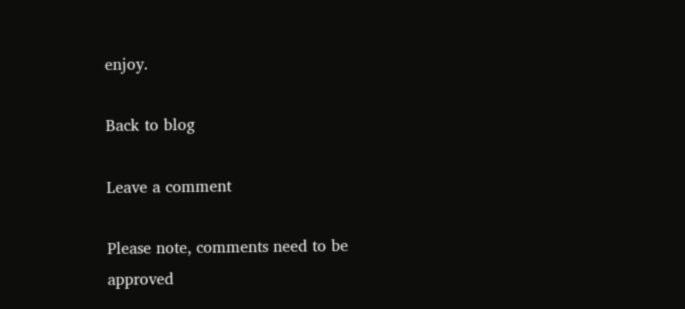enjoy.

Back to blog

Leave a comment

Please note, comments need to be approved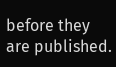before they are published.